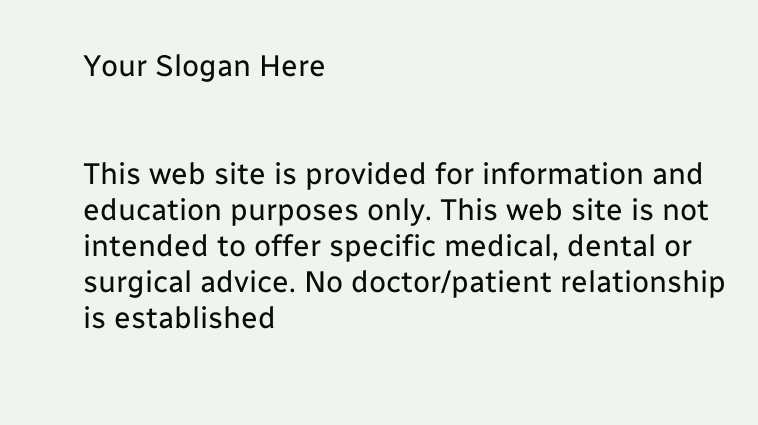Your Slogan Here


This web site is provided for information and education purposes only. This web site is not intended to offer specific medical, dental or surgical advice. No doctor/patient relationship is established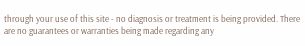through your use of this site - no diagnosis or treatment is being provided. There are no guarantees or warranties being made regarding any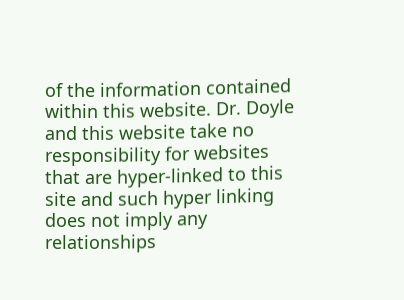of the information contained within this website. Dr. Doyle and this website take no responsibility for websites that are hyper-linked to this site and such hyper linking does not imply any relationships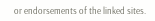or endorsements of the linked sites.